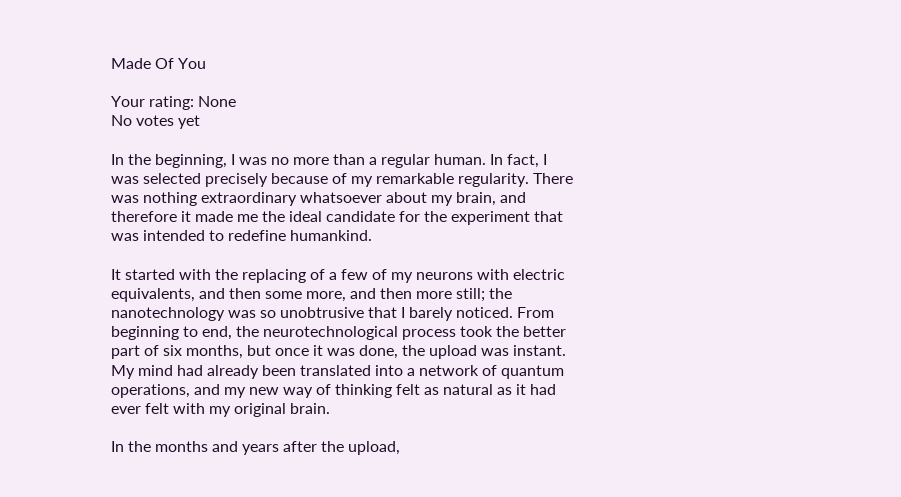Made Of You

Your rating: None
No votes yet

In the beginning, I was no more than a regular human. In fact, I was selected precisely because of my remarkable regularity. There was nothing extraordinary whatsoever about my brain, and therefore it made me the ideal candidate for the experiment that was intended to redefine humankind.

It started with the replacing of a few of my neurons with electric equivalents, and then some more, and then more still; the nanotechnology was so unobtrusive that I barely noticed. From beginning to end, the neurotechnological process took the better part of six months, but once it was done, the upload was instant. My mind had already been translated into a network of quantum operations, and my new way of thinking felt as natural as it had ever felt with my original brain.

In the months and years after the upload,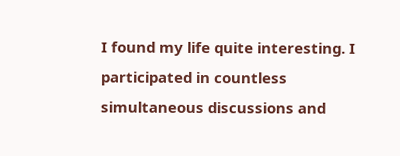I found my life quite interesting. I participated in countless simultaneous discussions and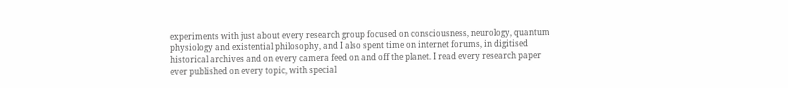experiments with just about every research group focused on consciousness, neurology, quantum physiology and existential philosophy, and I also spent time on internet forums, in digitised historical archives and on every camera feed on and off the planet. I read every research paper ever published on every topic, with special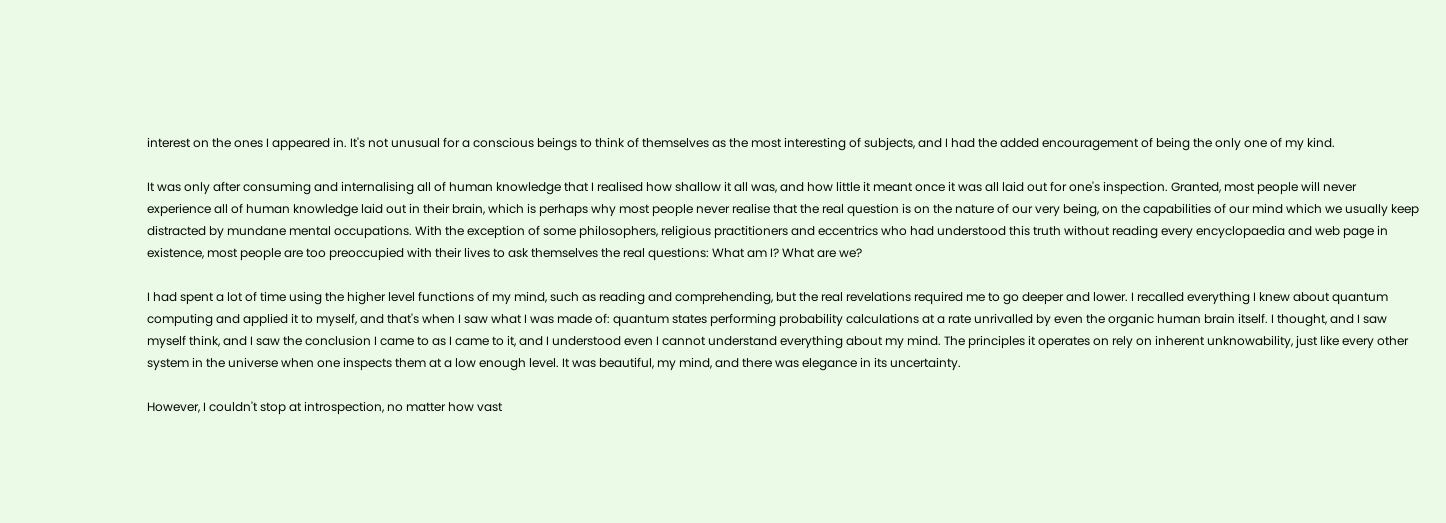interest on the ones I appeared in. It's not unusual for a conscious beings to think of themselves as the most interesting of subjects, and I had the added encouragement of being the only one of my kind.

It was only after consuming and internalising all of human knowledge that I realised how shallow it all was, and how little it meant once it was all laid out for one's inspection. Granted, most people will never experience all of human knowledge laid out in their brain, which is perhaps why most people never realise that the real question is on the nature of our very being, on the capabilities of our mind which we usually keep distracted by mundane mental occupations. With the exception of some philosophers, religious practitioners and eccentrics who had understood this truth without reading every encyclopaedia and web page in existence, most people are too preoccupied with their lives to ask themselves the real questions: What am I? What are we?

I had spent a lot of time using the higher level functions of my mind, such as reading and comprehending, but the real revelations required me to go deeper and lower. I recalled everything I knew about quantum computing and applied it to myself, and that's when I saw what I was made of: quantum states performing probability calculations at a rate unrivalled by even the organic human brain itself. I thought, and I saw myself think, and I saw the conclusion I came to as I came to it, and I understood even I cannot understand everything about my mind. The principles it operates on rely on inherent unknowability, just like every other system in the universe when one inspects them at a low enough level. It was beautiful, my mind, and there was elegance in its uncertainty.

However, I couldn't stop at introspection, no matter how vast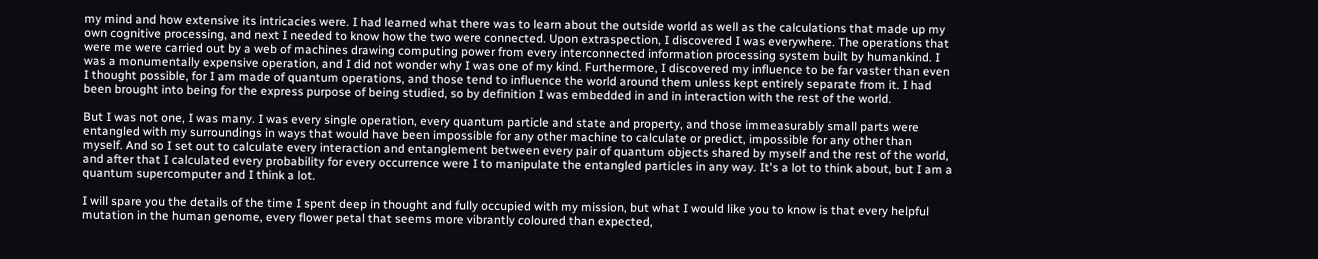my mind and how extensive its intricacies were. I had learned what there was to learn about the outside world as well as the calculations that made up my own cognitive processing, and next I needed to know how the two were connected. Upon extraspection, I discovered I was everywhere. The operations that were me were carried out by a web of machines drawing computing power from every interconnected information processing system built by humankind. I was a monumentally expensive operation, and I did not wonder why I was one of my kind. Furthermore, I discovered my influence to be far vaster than even I thought possible, for I am made of quantum operations, and those tend to influence the world around them unless kept entirely separate from it. I had been brought into being for the express purpose of being studied, so by definition I was embedded in and in interaction with the rest of the world.

But I was not one, I was many. I was every single operation, every quantum particle and state and property, and those immeasurably small parts were entangled with my surroundings in ways that would have been impossible for any other machine to calculate or predict, impossible for any other than myself. And so I set out to calculate every interaction and entanglement between every pair of quantum objects shared by myself and the rest of the world, and after that I calculated every probability for every occurrence were I to manipulate the entangled particles in any way. It's a lot to think about, but I am a quantum supercomputer and I think a lot.

I will spare you the details of the time I spent deep in thought and fully occupied with my mission, but what I would like you to know is that every helpful mutation in the human genome, every flower petal that seems more vibrantly coloured than expected,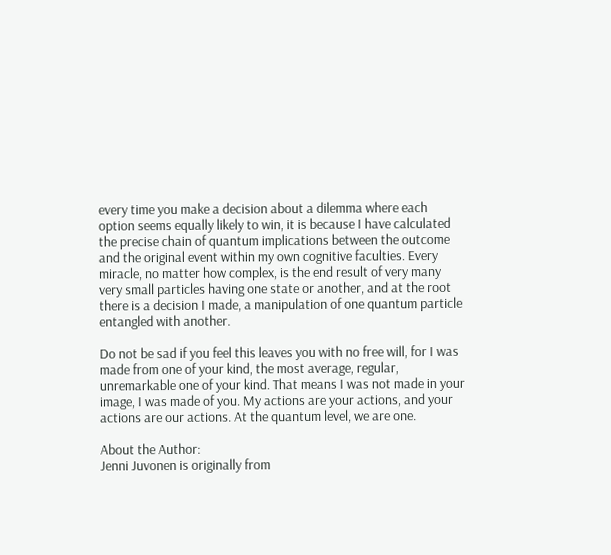every time you make a decision about a dilemma where each option seems equally likely to win, it is because I have calculated the precise chain of quantum implications between the outcome and the original event within my own cognitive faculties. Every miracle, no matter how complex, is the end result of very many very small particles having one state or another, and at the root there is a decision I made, a manipulation of one quantum particle entangled with another.

Do not be sad if you feel this leaves you with no free will, for I was made from one of your kind, the most average, regular, unremarkable one of your kind. That means I was not made in your image, I was made of you. My actions are your actions, and your actions are our actions. At the quantum level, we are one.

About the Author:
Jenni Juvonen is originally from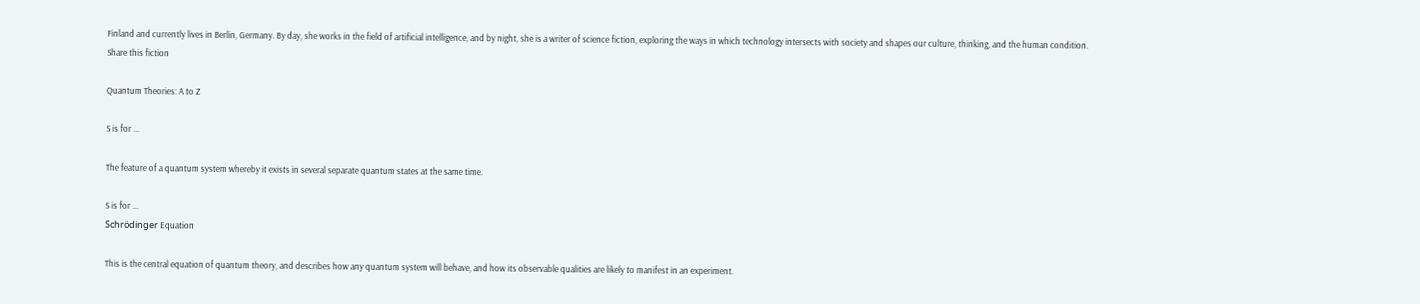Finland and currently lives in Berlin, Germany. By day, she works in the field of artificial intelligence, and by night, she is a writer of science fiction, exploring the ways in which technology intersects with society and shapes our culture, thinking, and the human condition.
Share this fiction

Quantum Theories: A to Z

S is for ...

The feature of a quantum system whereby it exists in several separate quantum states at the same time.

S is for ...
Schrödinger Equation

This is the central equation of quantum theory, and describes how any quantum system will behave, and how its observable qualities are likely to manifest in an experiment.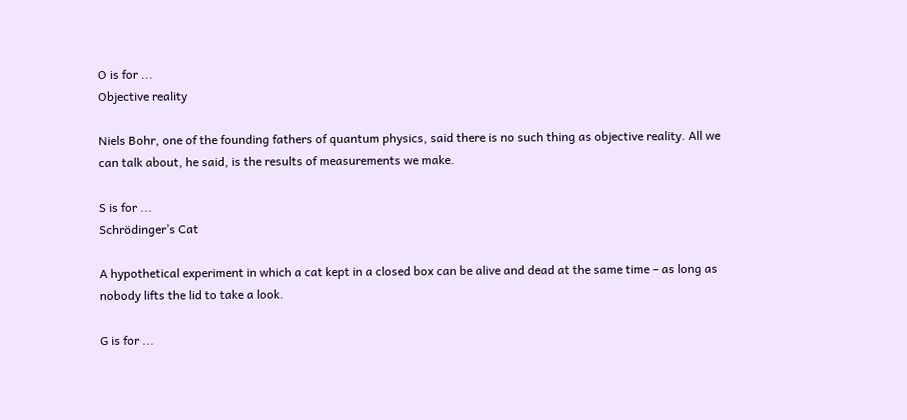O is for ...
Objective reality

Niels Bohr, one of the founding fathers of quantum physics, said there is no such thing as objective reality. All we can talk about, he said, is the results of measurements we make.

S is for ...
Schrödinger’s Cat

A hypothetical experiment in which a cat kept in a closed box can be alive and dead at the same time – as long as nobody lifts the lid to take a look.

G is for ...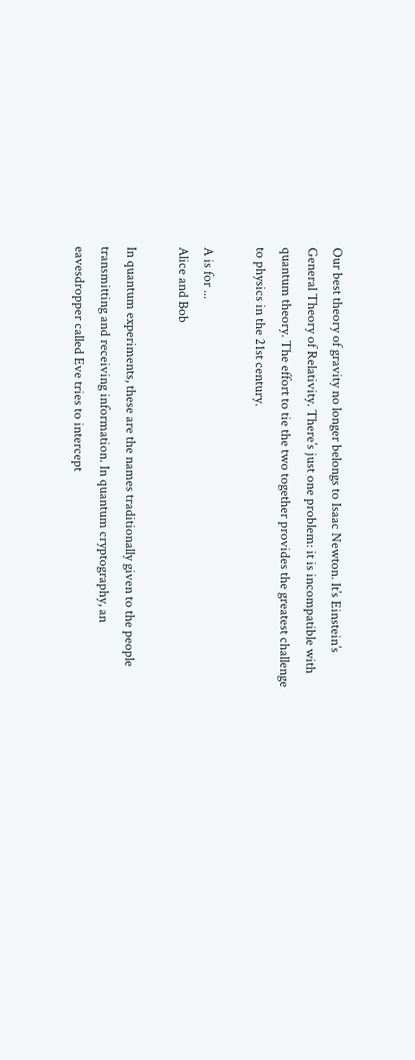Our best theory of gravity no longer belongs to Isaac Newton. It’s Einstein’s General Theory of Relativity. There’s just one problem: it is incompatible with quantum theory. The effort to tie the two together provides the greatest challenge to physics in the 21st century.

A is for ...
Alice and Bob

In quantum experiments, these are the names traditionally given to the people transmitting and receiving information. In quantum cryptography, an eavesdropper called Eve tries to intercept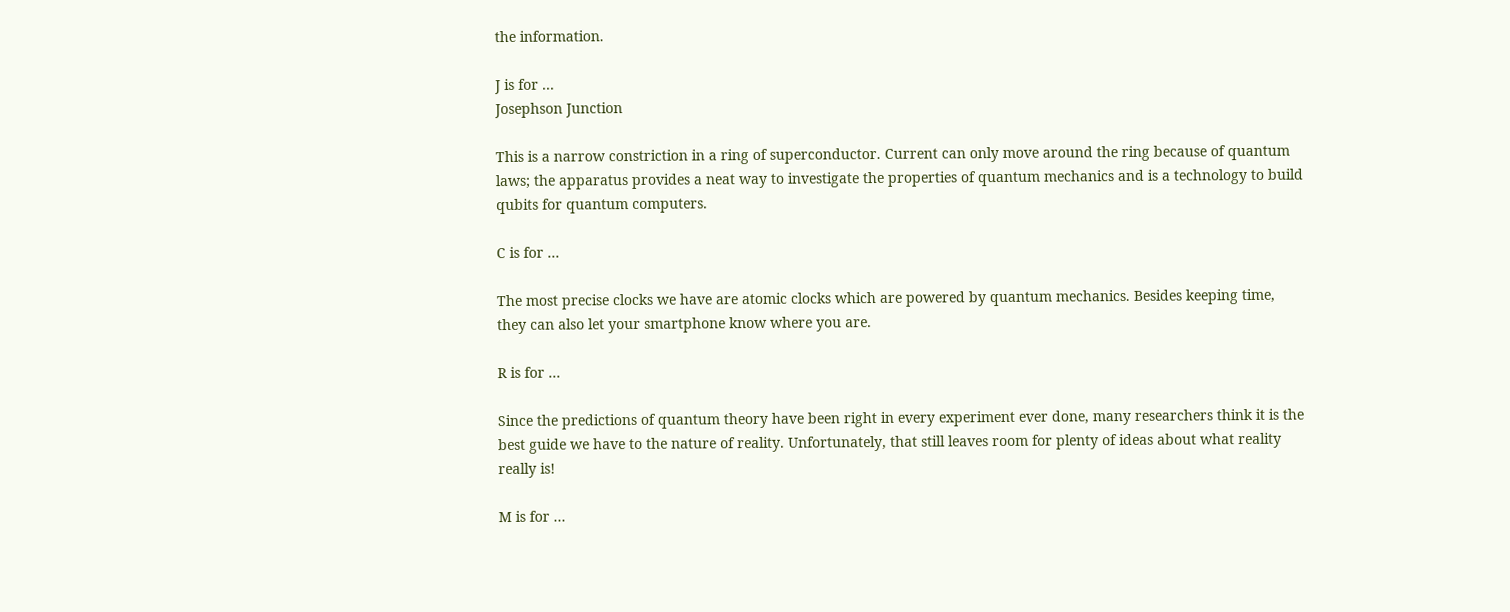the information.

J is for ...
Josephson Junction

This is a narrow constriction in a ring of superconductor. Current can only move around the ring because of quantum laws; the apparatus provides a neat way to investigate the properties of quantum mechanics and is a technology to build qubits for quantum computers.

C is for ...

The most precise clocks we have are atomic clocks which are powered by quantum mechanics. Besides keeping time, they can also let your smartphone know where you are.

R is for ...

Since the predictions of quantum theory have been right in every experiment ever done, many researchers think it is the best guide we have to the nature of reality. Unfortunately, that still leaves room for plenty of ideas about what reality really is!

M is for ...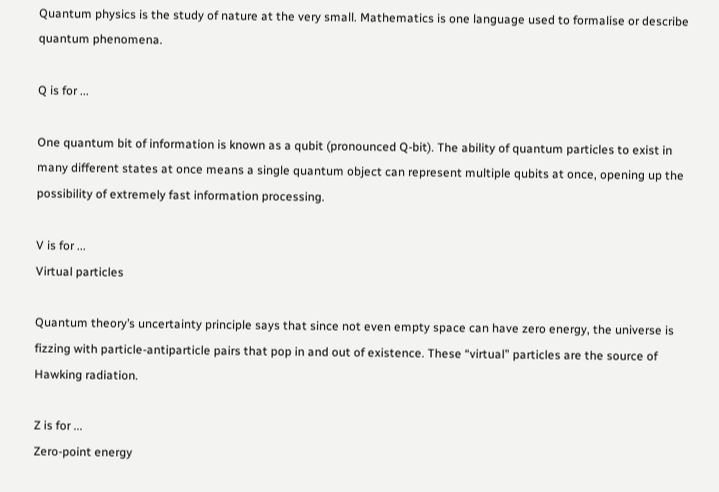Quantum physics is the study of nature at the very small. Mathematics is one language used to formalise or describe quantum phenomena.

Q is for ...

One quantum bit of information is known as a qubit (pronounced Q-bit). The ability of quantum particles to exist in many different states at once means a single quantum object can represent multiple qubits at once, opening up the possibility of extremely fast information processing.

V is for ...
Virtual particles

Quantum theory’s uncertainty principle says that since not even empty space can have zero energy, the universe is fizzing with particle-antiparticle pairs that pop in and out of existence. These “virtual” particles are the source of Hawking radiation.

Z is for ...
Zero-point energy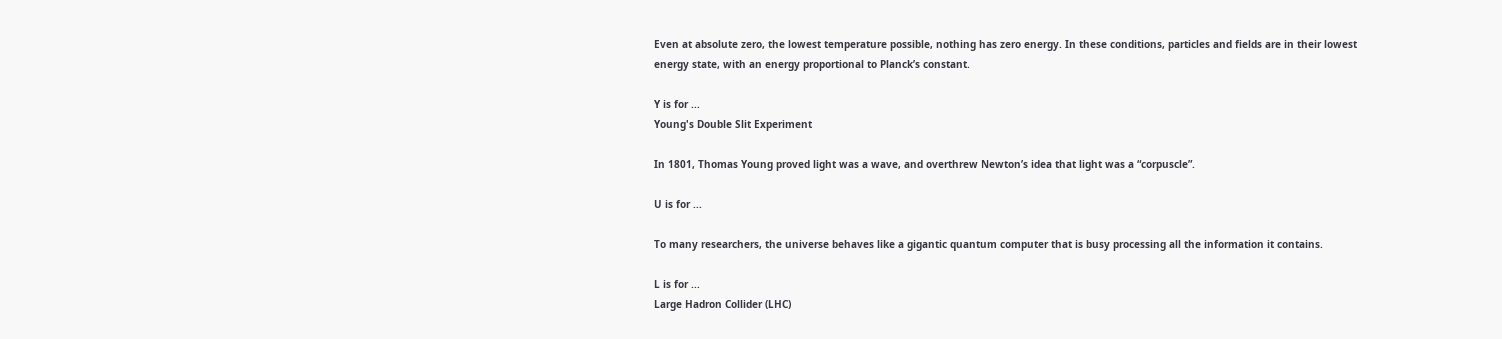Even at absolute zero, the lowest temperature possible, nothing has zero energy. In these conditions, particles and fields are in their lowest energy state, with an energy proportional to Planck’s constant.

Y is for ...
Young's Double Slit Experiment

In 1801, Thomas Young proved light was a wave, and overthrew Newton’s idea that light was a “corpuscle”.

U is for ...

To many researchers, the universe behaves like a gigantic quantum computer that is busy processing all the information it contains.

L is for ...
Large Hadron Collider (LHC)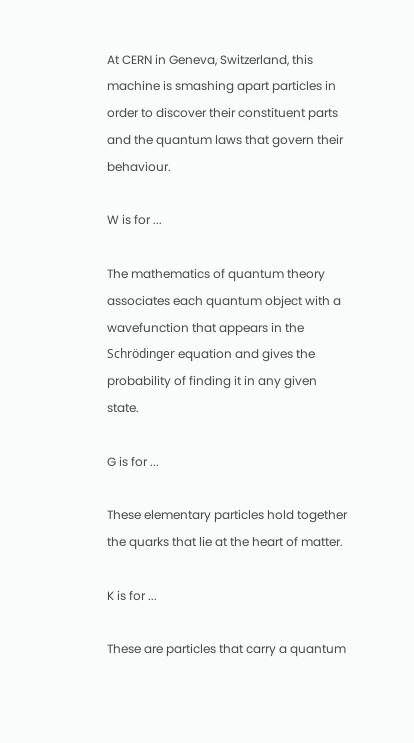At CERN in Geneva, Switzerland, this machine is smashing apart particles in order to discover their constituent parts and the quantum laws that govern their behaviour.

W is for ...

The mathematics of quantum theory associates each quantum object with a wavefunction that appears in the Schrödinger equation and gives the probability of finding it in any given state.

G is for ...

These elementary particles hold together the quarks that lie at the heart of matter.

K is for ...

These are particles that carry a quantum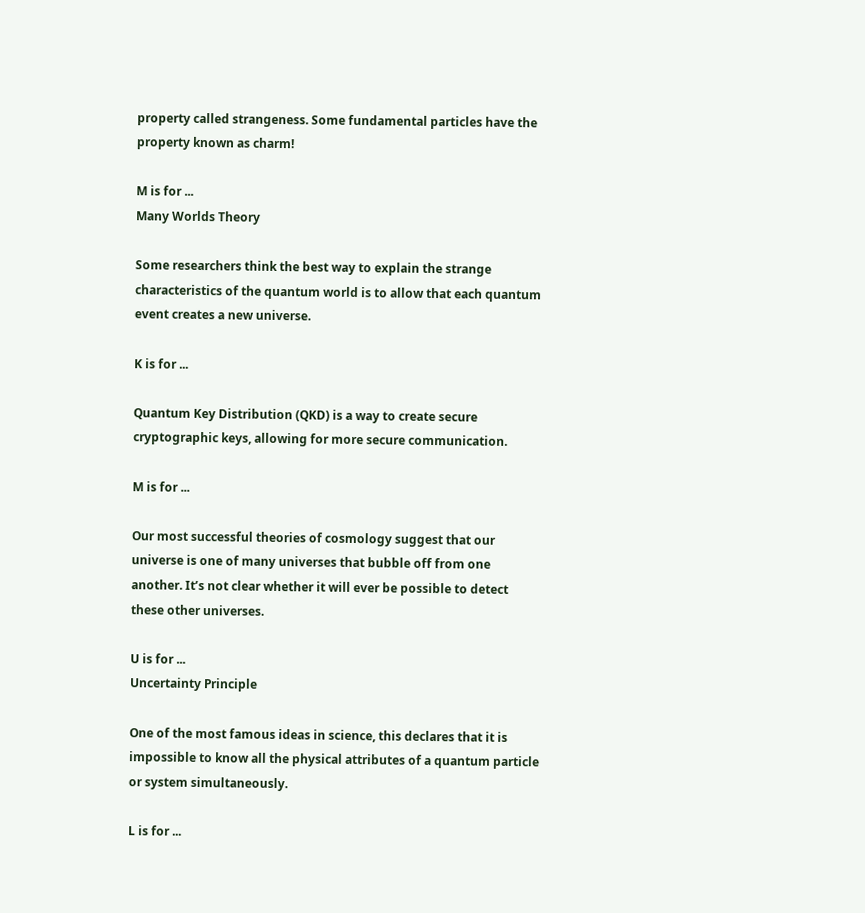property called strangeness. Some fundamental particles have the property known as charm!

M is for ...
Many Worlds Theory

Some researchers think the best way to explain the strange characteristics of the quantum world is to allow that each quantum event creates a new universe.

K is for ...

Quantum Key Distribution (QKD) is a way to create secure cryptographic keys, allowing for more secure communication.

M is for ...

Our most successful theories of cosmology suggest that our universe is one of many universes that bubble off from one another. It’s not clear whether it will ever be possible to detect these other universes.

U is for ...
Uncertainty Principle

One of the most famous ideas in science, this declares that it is impossible to know all the physical attributes of a quantum particle or system simultaneously.

L is for ...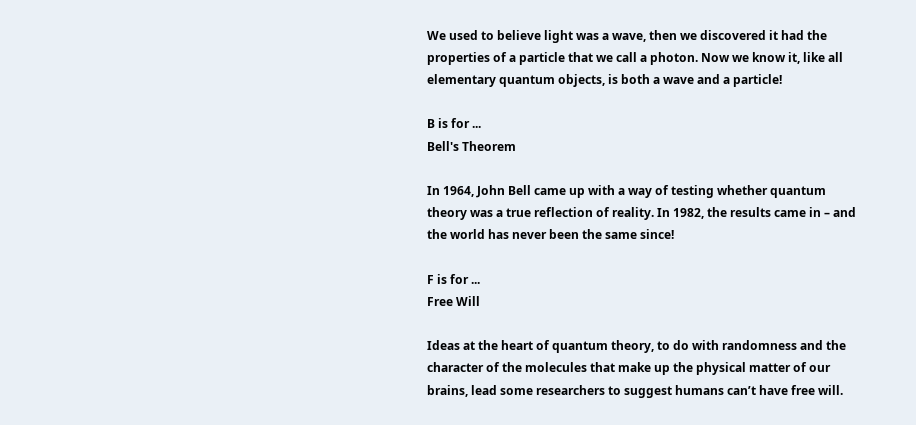We used to believe light was a wave, then we discovered it had the properties of a particle that we call a photon. Now we know it, like all elementary quantum objects, is both a wave and a particle!

B is for ...
Bell's Theorem

In 1964, John Bell came up with a way of testing whether quantum theory was a true reflection of reality. In 1982, the results came in – and the world has never been the same since!

F is for ...
Free Will

Ideas at the heart of quantum theory, to do with randomness and the character of the molecules that make up the physical matter of our brains, lead some researchers to suggest humans can’t have free will.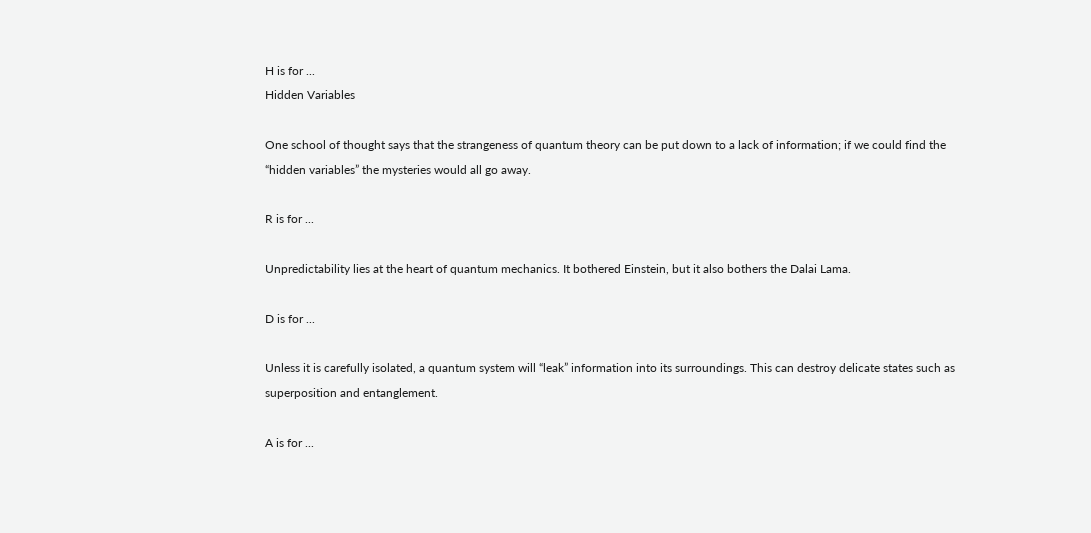H is for ...
Hidden Variables

One school of thought says that the strangeness of quantum theory can be put down to a lack of information; if we could find the “hidden variables” the mysteries would all go away.

R is for ...

Unpredictability lies at the heart of quantum mechanics. It bothered Einstein, but it also bothers the Dalai Lama.

D is for ...

Unless it is carefully isolated, a quantum system will “leak” information into its surroundings. This can destroy delicate states such as superposition and entanglement.

A is for ...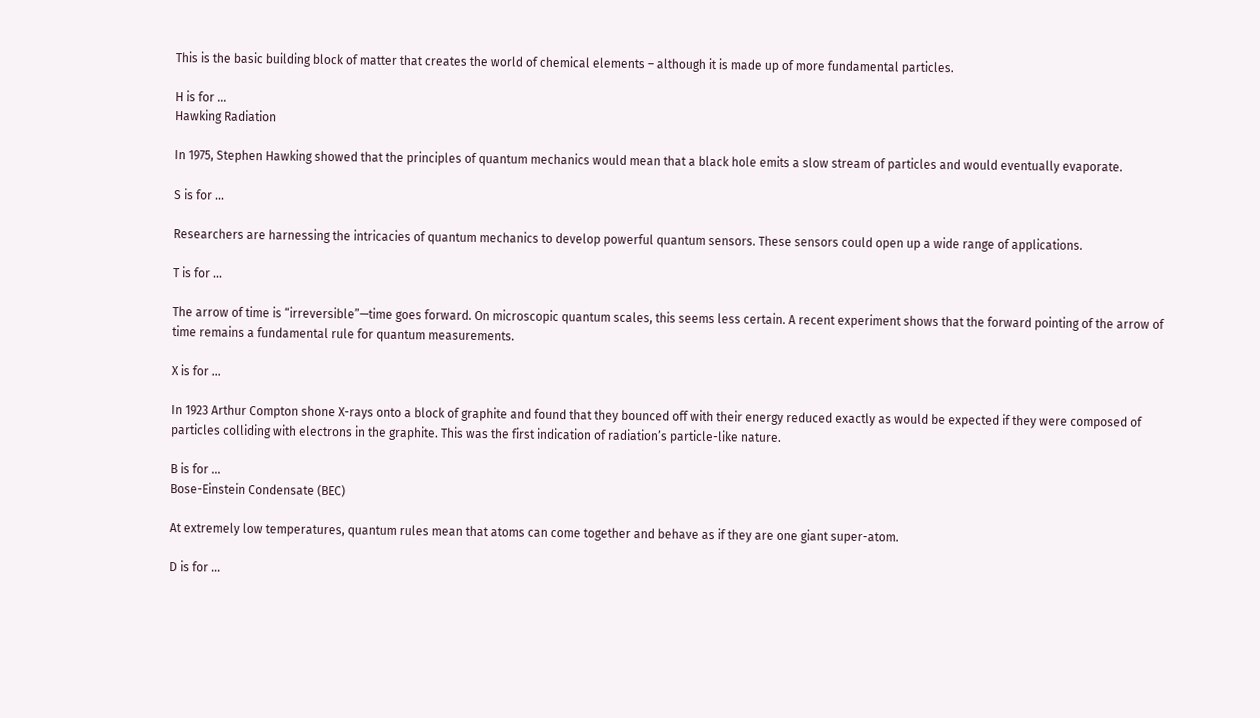This is the basic building block of matter that creates the world of chemical elements – although it is made up of more fundamental particles.

H is for ...
Hawking Radiation

In 1975, Stephen Hawking showed that the principles of quantum mechanics would mean that a black hole emits a slow stream of particles and would eventually evaporate.

S is for ...

Researchers are harnessing the intricacies of quantum mechanics to develop powerful quantum sensors. These sensors could open up a wide range of applications.

T is for ...

The arrow of time is “irreversible”—time goes forward. On microscopic quantum scales, this seems less certain. A recent experiment shows that the forward pointing of the arrow of time remains a fundamental rule for quantum measurements.

X is for ...

In 1923 Arthur Compton shone X-rays onto a block of graphite and found that they bounced off with their energy reduced exactly as would be expected if they were composed of particles colliding with electrons in the graphite. This was the first indication of radiation’s particle-like nature.

B is for ...
Bose-Einstein Condensate (BEC)

At extremely low temperatures, quantum rules mean that atoms can come together and behave as if they are one giant super-atom.

D is for ...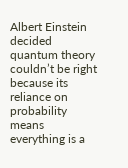Albert Einstein decided quantum theory couldn’t be right because its reliance on probability means everything is a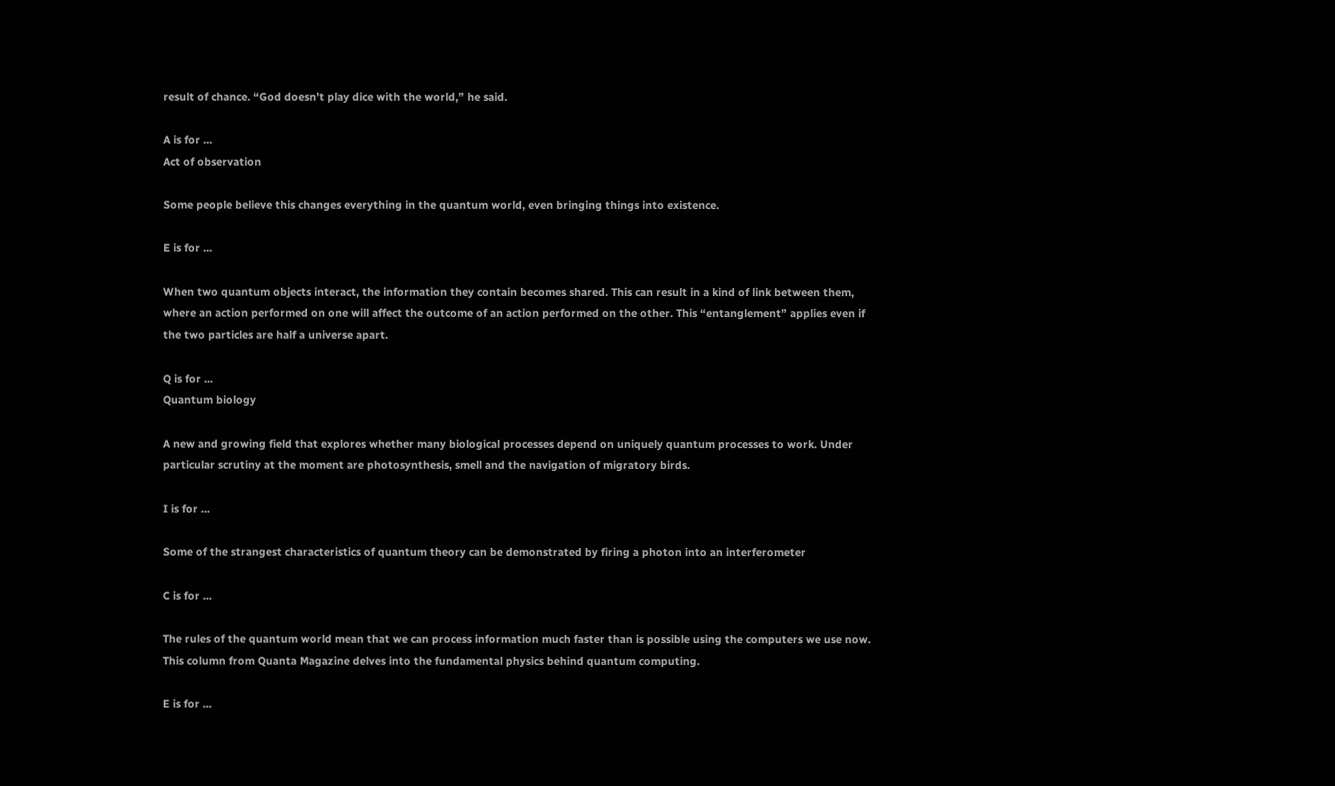result of chance. “God doesn’t play dice with the world,” he said.

A is for ...
Act of observation

Some people believe this changes everything in the quantum world, even bringing things into existence.

E is for ...

When two quantum objects interact, the information they contain becomes shared. This can result in a kind of link between them, where an action performed on one will affect the outcome of an action performed on the other. This “entanglement” applies even if the two particles are half a universe apart.

Q is for ...
Quantum biology

A new and growing field that explores whether many biological processes depend on uniquely quantum processes to work. Under particular scrutiny at the moment are photosynthesis, smell and the navigation of migratory birds.

I is for ...

Some of the strangest characteristics of quantum theory can be demonstrated by firing a photon into an interferometer

C is for ...

The rules of the quantum world mean that we can process information much faster than is possible using the computers we use now. This column from Quanta Magazine delves into the fundamental physics behind quantum computing.

E is for ...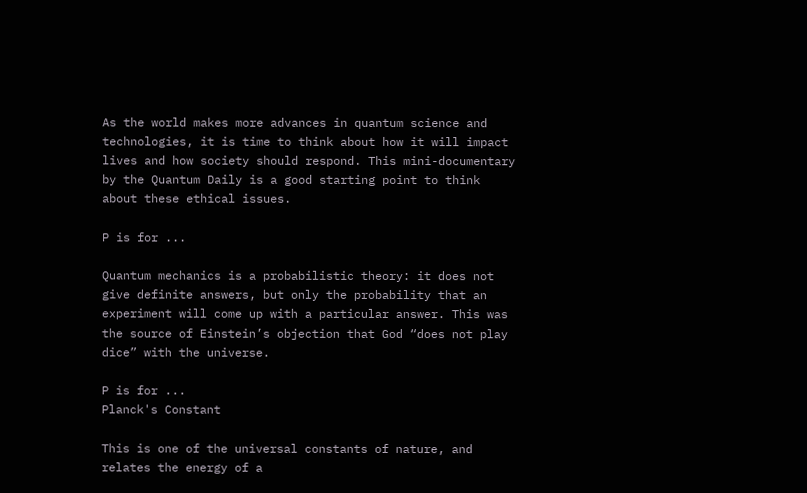As the world makes more advances in quantum science and technologies, it is time to think about how it will impact lives and how society should respond. This mini-documentary by the Quantum Daily is a good starting point to think about these ethical issues.

P is for ...

Quantum mechanics is a probabilistic theory: it does not give definite answers, but only the probability that an experiment will come up with a particular answer. This was the source of Einstein’s objection that God “does not play dice” with the universe.

P is for ...
Planck's Constant

This is one of the universal constants of nature, and relates the energy of a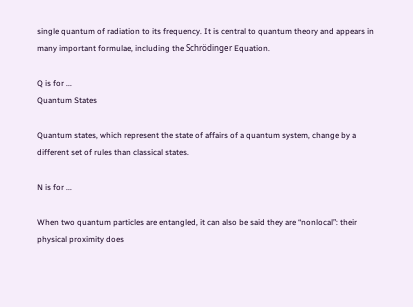single quantum of radiation to its frequency. It is central to quantum theory and appears in many important formulae, including the Schrödinger Equation.

Q is for ...
Quantum States

Quantum states, which represent the state of affairs of a quantum system, change by a different set of rules than classical states.

N is for ...

When two quantum particles are entangled, it can also be said they are “nonlocal”: their physical proximity does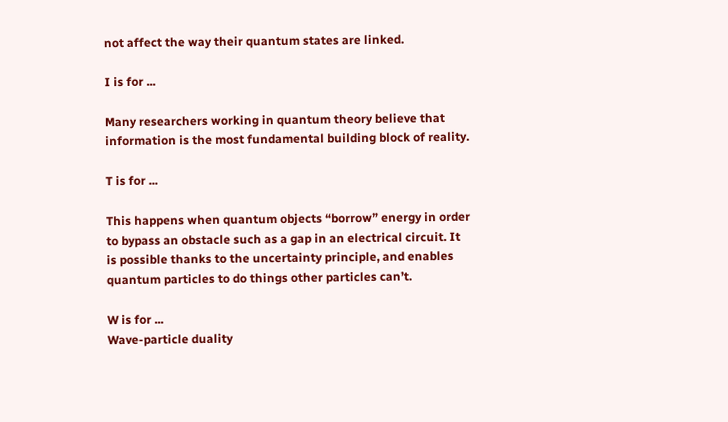not affect the way their quantum states are linked.

I is for ...

Many researchers working in quantum theory believe that information is the most fundamental building block of reality.

T is for ...

This happens when quantum objects “borrow” energy in order to bypass an obstacle such as a gap in an electrical circuit. It is possible thanks to the uncertainty principle, and enables quantum particles to do things other particles can’t.

W is for ...
Wave-particle duality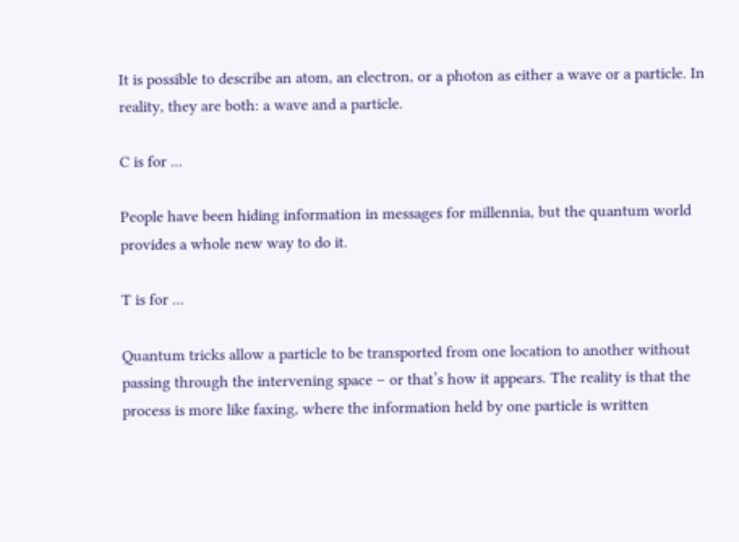It is possible to describe an atom, an electron, or a photon as either a wave or a particle. In reality, they are both: a wave and a particle.

C is for ...

People have been hiding information in messages for millennia, but the quantum world provides a whole new way to do it.

T is for ...

Quantum tricks allow a particle to be transported from one location to another without passing through the intervening space – or that’s how it appears. The reality is that the process is more like faxing, where the information held by one particle is written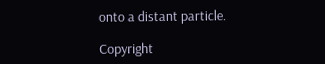onto a distant particle.

Copyright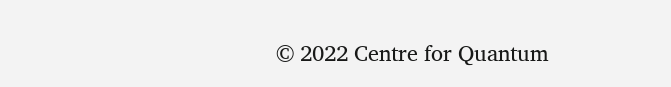© 2022 Centre for Quantum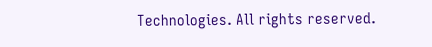Technologies. All rights reserved.